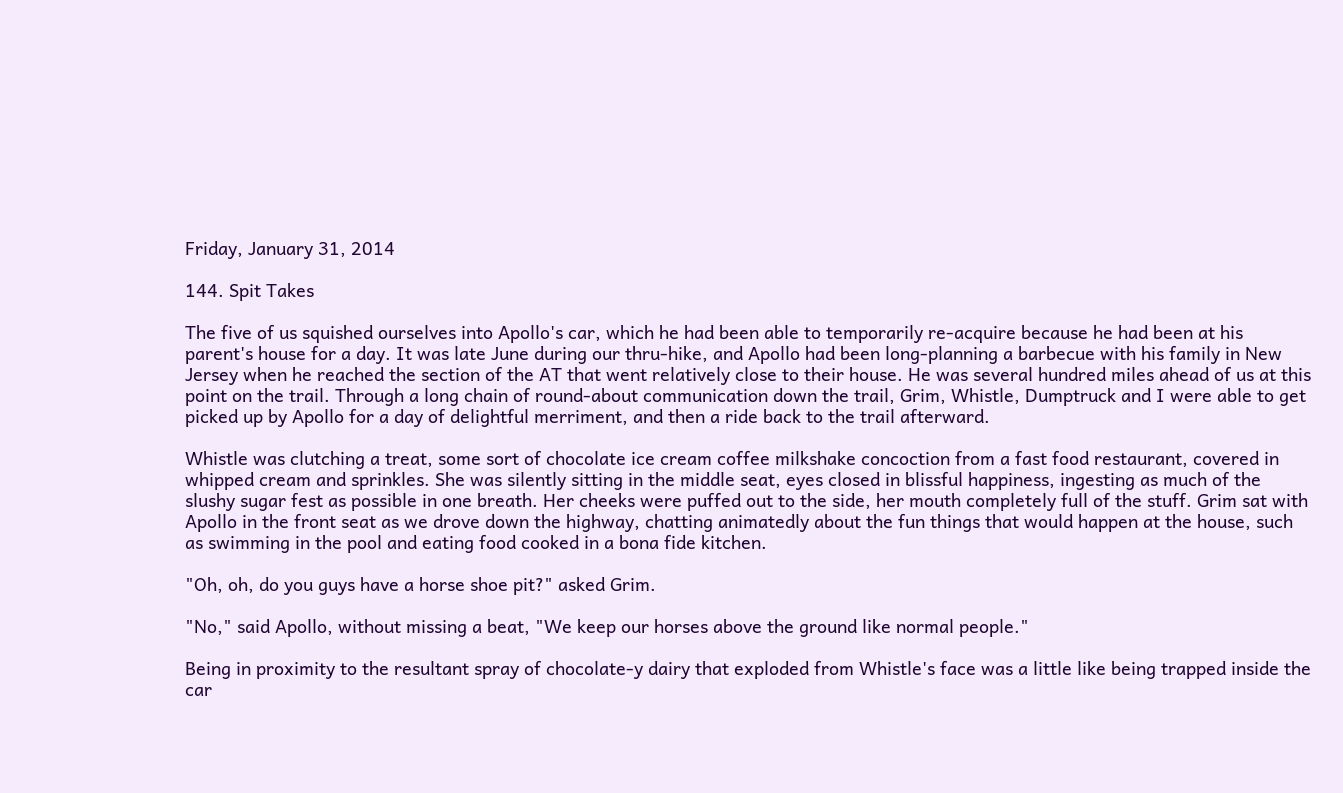Friday, January 31, 2014

144. Spit Takes

The five of us squished ourselves into Apollo's car, which he had been able to temporarily re-acquire because he had been at his parent's house for a day. It was late June during our thru-hike, and Apollo had been long-planning a barbecue with his family in New Jersey when he reached the section of the AT that went relatively close to their house. He was several hundred miles ahead of us at this point on the trail. Through a long chain of round-about communication down the trail, Grim, Whistle, Dumptruck and I were able to get picked up by Apollo for a day of delightful merriment, and then a ride back to the trail afterward.

Whistle was clutching a treat, some sort of chocolate ice cream coffee milkshake concoction from a fast food restaurant, covered in whipped cream and sprinkles. She was silently sitting in the middle seat, eyes closed in blissful happiness, ingesting as much of the slushy sugar fest as possible in one breath. Her cheeks were puffed out to the side, her mouth completely full of the stuff. Grim sat with Apollo in the front seat as we drove down the highway, chatting animatedly about the fun things that would happen at the house, such as swimming in the pool and eating food cooked in a bona fide kitchen.

"Oh, oh, do you guys have a horse shoe pit?" asked Grim.

"No," said Apollo, without missing a beat, "We keep our horses above the ground like normal people."

Being in proximity to the resultant spray of chocolate-y dairy that exploded from Whistle's face was a little like being trapped inside the car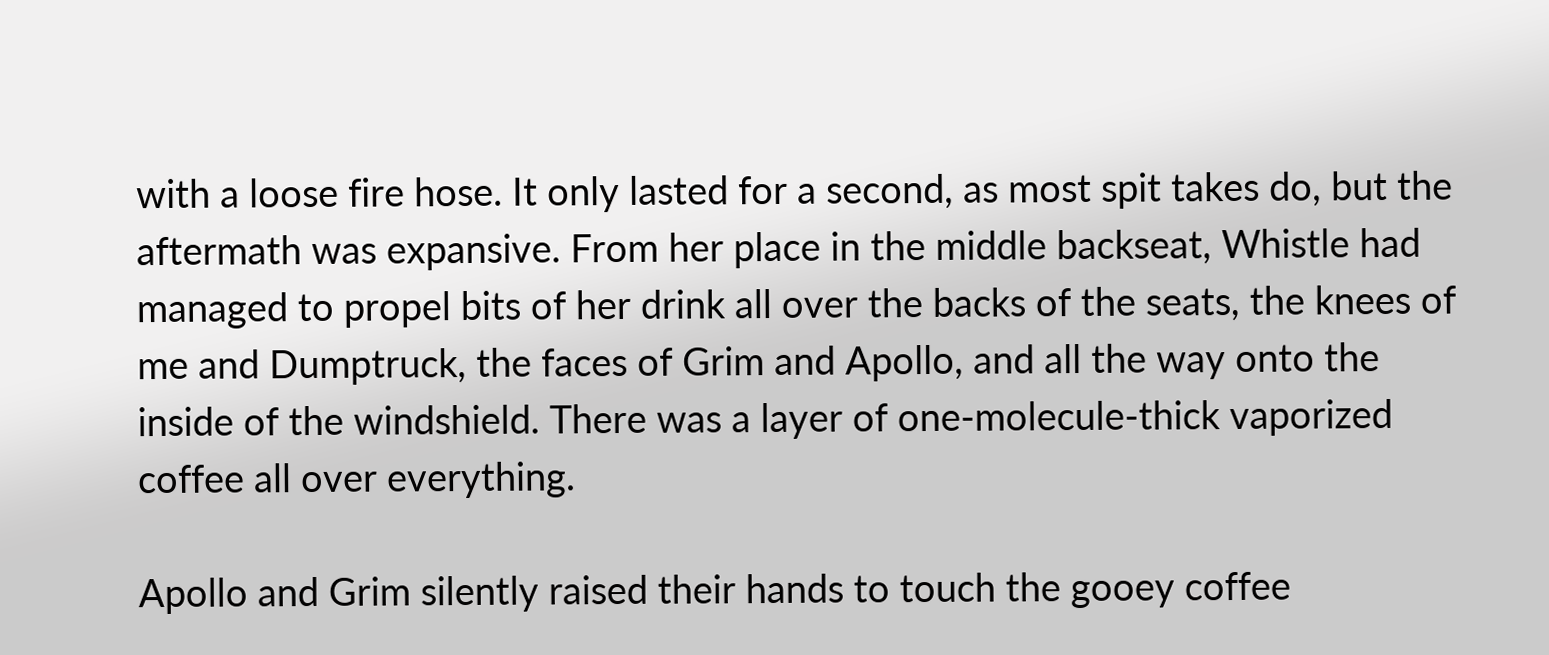with a loose fire hose. It only lasted for a second, as most spit takes do, but the aftermath was expansive. From her place in the middle backseat, Whistle had managed to propel bits of her drink all over the backs of the seats, the knees of me and Dumptruck, the faces of Grim and Apollo, and all the way onto the inside of the windshield. There was a layer of one-molecule-thick vaporized coffee all over everything.

Apollo and Grim silently raised their hands to touch the gooey coffee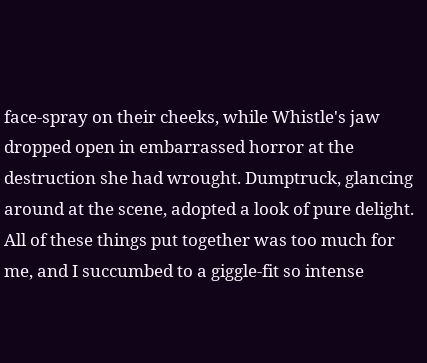face-spray on their cheeks, while Whistle's jaw dropped open in embarrassed horror at the destruction she had wrought. Dumptruck, glancing around at the scene, adopted a look of pure delight. All of these things put together was too much for me, and I succumbed to a giggle-fit so intense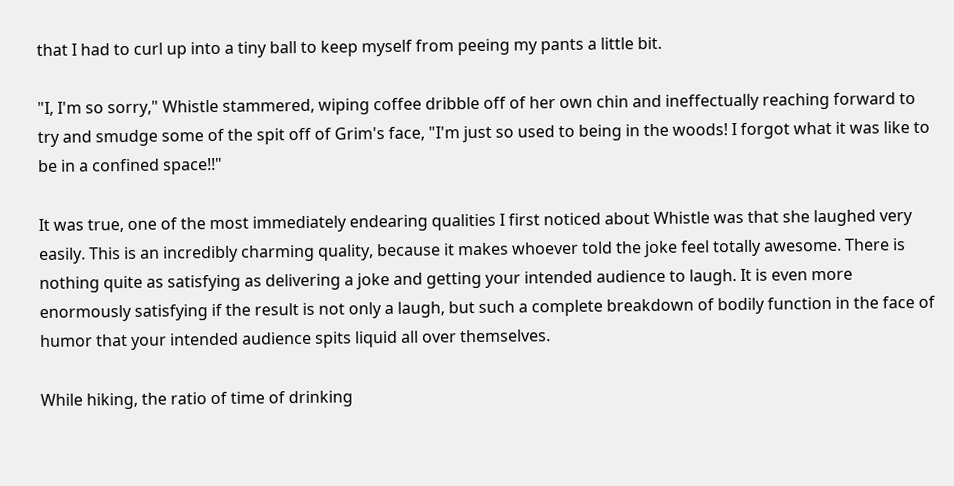that I had to curl up into a tiny ball to keep myself from peeing my pants a little bit.

"I, I'm so sorry," Whistle stammered, wiping coffee dribble off of her own chin and ineffectually reaching forward to try and smudge some of the spit off of Grim's face, "I'm just so used to being in the woods! I forgot what it was like to be in a confined space!!"

It was true, one of the most immediately endearing qualities I first noticed about Whistle was that she laughed very easily. This is an incredibly charming quality, because it makes whoever told the joke feel totally awesome. There is nothing quite as satisfying as delivering a joke and getting your intended audience to laugh. It is even more enormously satisfying if the result is not only a laugh, but such a complete breakdown of bodily function in the face of humor that your intended audience spits liquid all over themselves.

While hiking, the ratio of time of drinking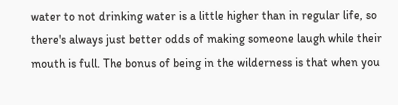water to not drinking water is a little higher than in regular life, so there's always just better odds of making someone laugh while their mouth is full. The bonus of being in the wilderness is that when you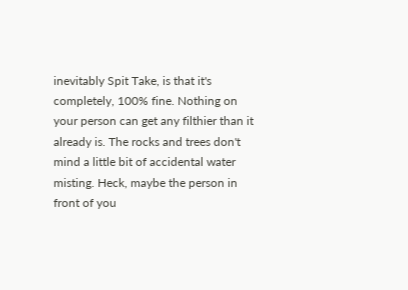inevitably Spit Take, is that it's completely, 100% fine. Nothing on your person can get any filthier than it already is. The rocks and trees don't mind a little bit of accidental water misting. Heck, maybe the person in front of you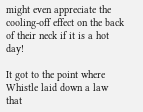might even appreciate the cooling-off effect on the back of their neck if it is a hot day!

It got to the point where Whistle laid down a law that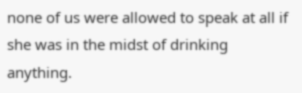none of us were allowed to speak at all if she was in the midst of drinking anything.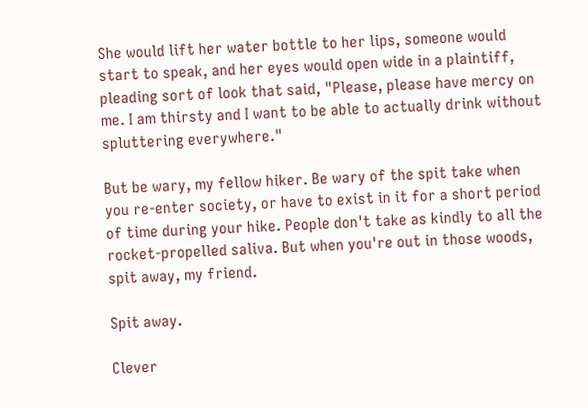She would lift her water bottle to her lips, someone would start to speak, and her eyes would open wide in a plaintiff, pleading sort of look that said, "Please, please have mercy on me. I am thirsty and I want to be able to actually drink without spluttering everywhere."

But be wary, my fellow hiker. Be wary of the spit take when you re-enter society, or have to exist in it for a short period of time during your hike. People don't take as kindly to all the rocket-propelled saliva. But when you're out in those woods, spit away, my friend.

Spit away.

Clever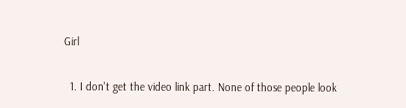Girl


  1. I don't get the video link part. None of those people look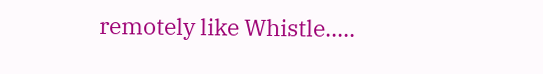remotely like Whistle.....